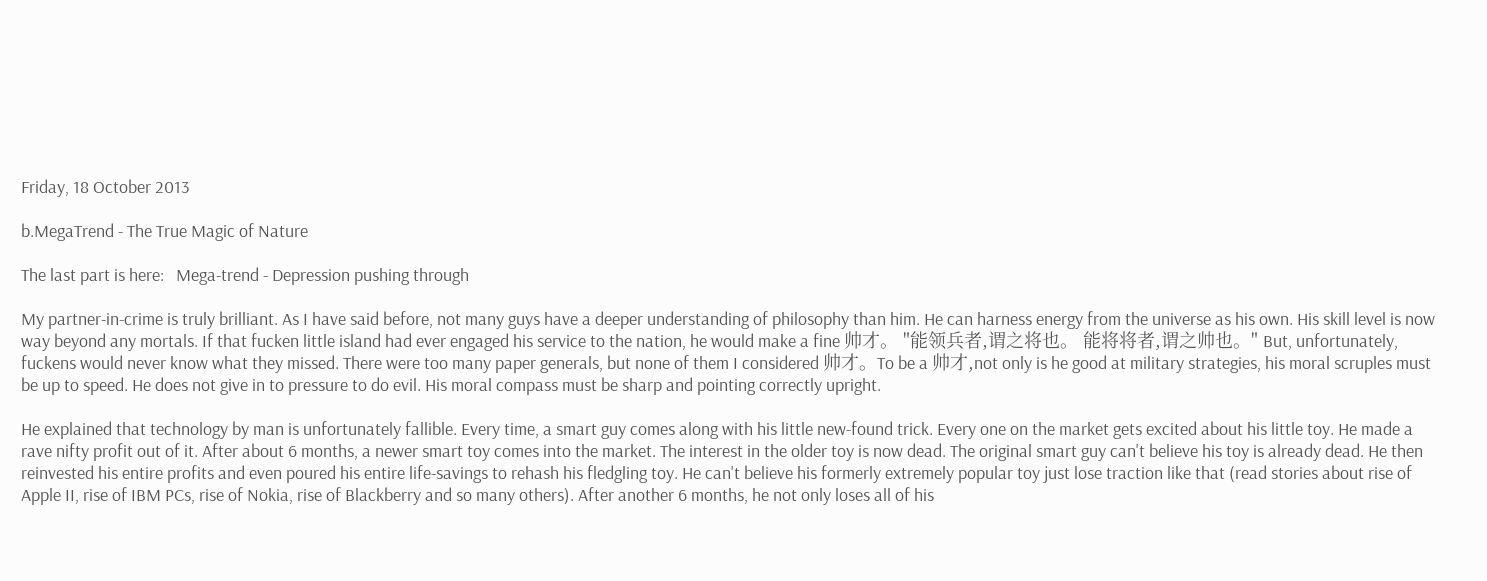Friday, 18 October 2013

b.MegaTrend - The True Magic of Nature

The last part is here:   Mega-trend - Depression pushing through

My partner-in-crime is truly brilliant. As I have said before, not many guys have a deeper understanding of philosophy than him. He can harness energy from the universe as his own. His skill level is now way beyond any mortals. If that fucken little island had ever engaged his service to the nation, he would make a fine 帅才。 "能领兵者,谓之将也。 能将将者,谓之帅也。" But, unfortunately, fuckens would never know what they missed. There were too many paper generals, but none of them I considered 帅才。To be a 帅才,not only is he good at military strategies, his moral scruples must be up to speed. He does not give in to pressure to do evil. His moral compass must be sharp and pointing correctly upright.

He explained that technology by man is unfortunately fallible. Every time, a smart guy comes along with his little new-found trick. Every one on the market gets excited about his little toy. He made a rave nifty profit out of it. After about 6 months, a newer smart toy comes into the market. The interest in the older toy is now dead. The original smart guy can't believe his toy is already dead. He then reinvested his entire profits and even poured his entire life-savings to rehash his fledgling toy. He can't believe his formerly extremely popular toy just lose traction like that (read stories about rise of Apple II, rise of IBM PCs, rise of Nokia, rise of Blackberry and so many others). After another 6 months, he not only loses all of his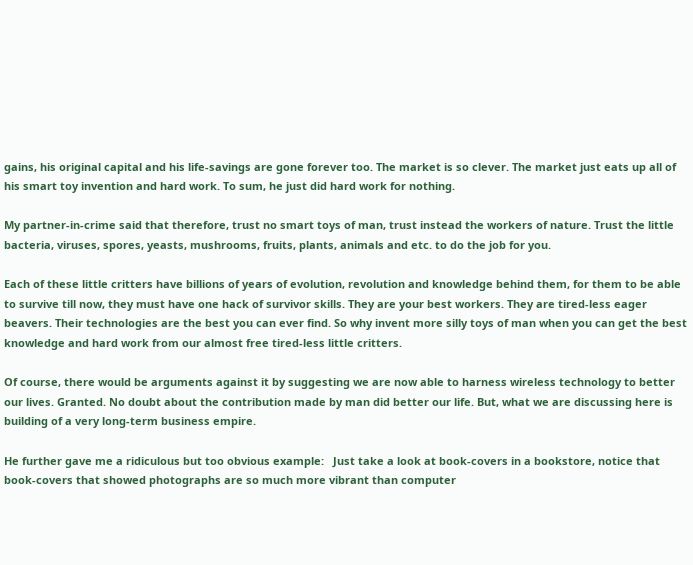gains, his original capital and his life-savings are gone forever too. The market is so clever. The market just eats up all of his smart toy invention and hard work. To sum, he just did hard work for nothing.

My partner-in-crime said that therefore, trust no smart toys of man, trust instead the workers of nature. Trust the little bacteria, viruses, spores, yeasts, mushrooms, fruits, plants, animals and etc. to do the job for you.

Each of these little critters have billions of years of evolution, revolution and knowledge behind them, for them to be able to survive till now, they must have one hack of survivor skills. They are your best workers. They are tired-less eager beavers. Their technologies are the best you can ever find. So why invent more silly toys of man when you can get the best knowledge and hard work from our almost free tired-less little critters.

Of course, there would be arguments against it by suggesting we are now able to harness wireless technology to better our lives. Granted. No doubt about the contribution made by man did better our life. But, what we are discussing here is building of a very long-term business empire.

He further gave me a ridiculous but too obvious example:   Just take a look at book-covers in a bookstore, notice that book-covers that showed photographs are so much more vibrant than computer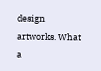design artworks. What a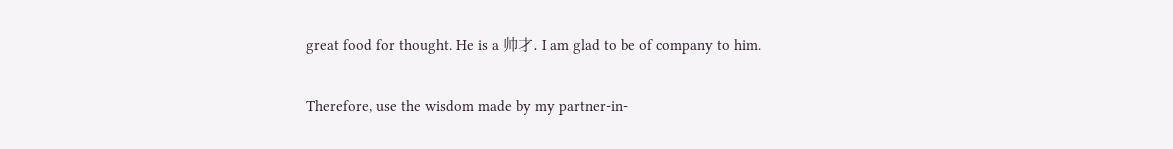great food for thought. He is a 帅才. I am glad to be of company to him.

Therefore, use the wisdom made by my partner-in-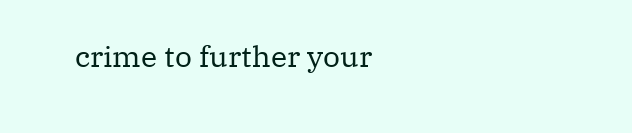crime to further your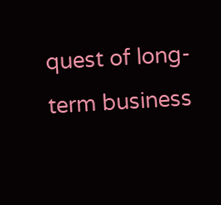quest of long-term business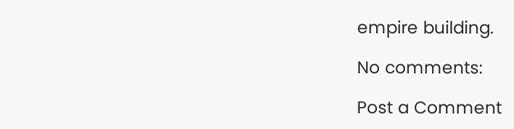empire building.

No comments:

Post a Comment